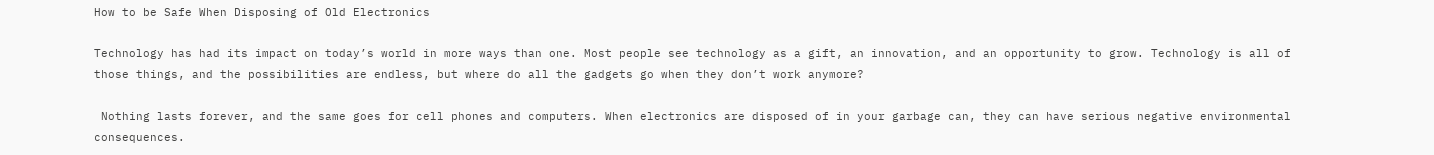How to be Safe When Disposing of Old Electronics

Technology has had its impact on today’s world in more ways than one. Most people see technology as a gift, an innovation, and an opportunity to grow. Technology is all of those things, and the possibilities are endless, but where do all the gadgets go when they don’t work anymore?

 Nothing lasts forever, and the same goes for cell phones and computers. When electronics are disposed of in your garbage can, they can have serious negative environmental consequences.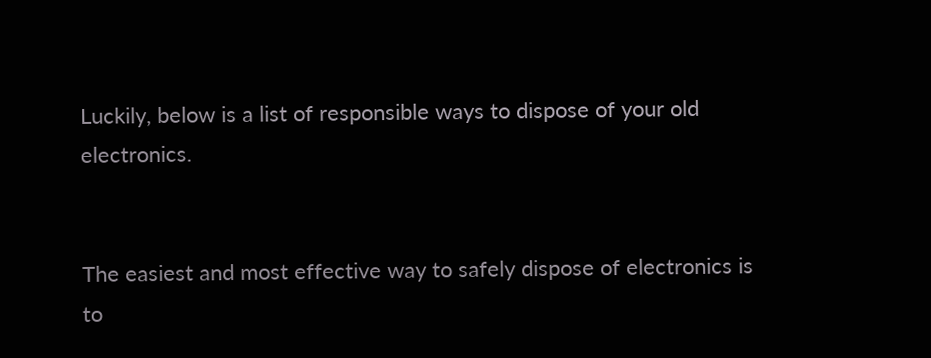Luckily, below is a list of responsible ways to dispose of your old electronics.


The easiest and most effective way to safely dispose of electronics is to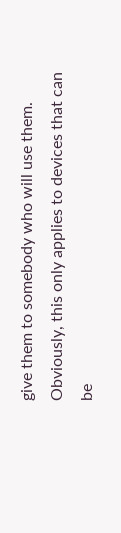give them to somebody who will use them. Obviously, this only applies to devices that can be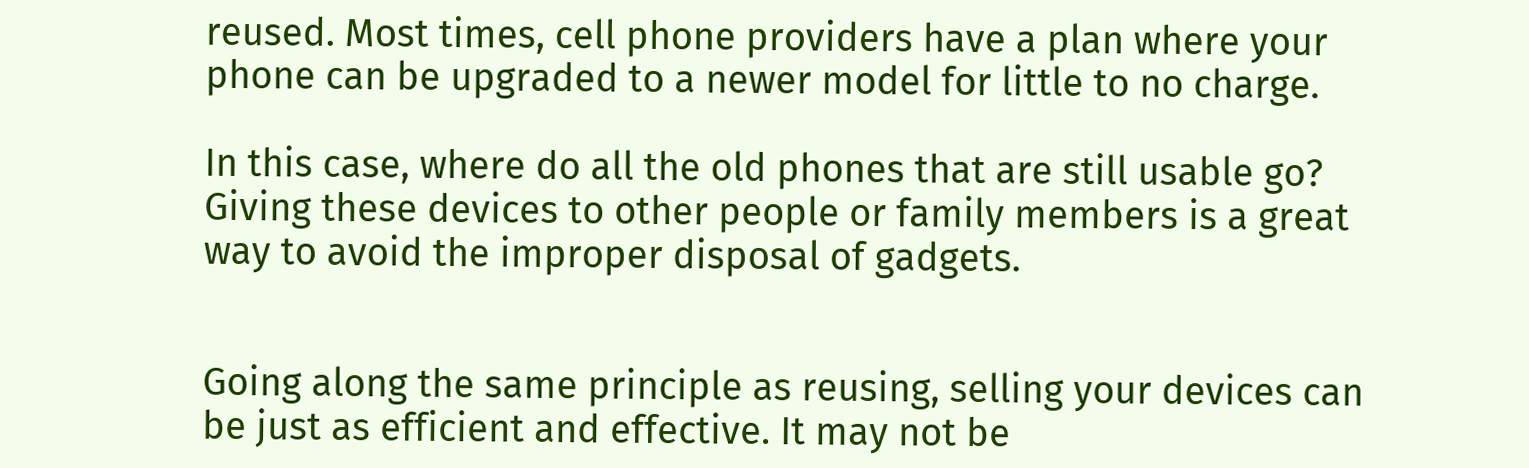reused. Most times, cell phone providers have a plan where your phone can be upgraded to a newer model for little to no charge.

In this case, where do all the old phones that are still usable go? Giving these devices to other people or family members is a great way to avoid the improper disposal of gadgets.


Going along the same principle as reusing, selling your devices can be just as efficient and effective. It may not be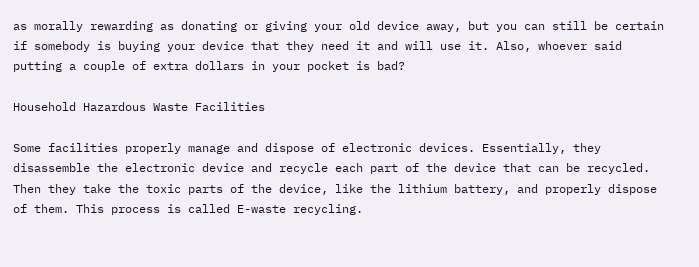as morally rewarding as donating or giving your old device away, but you can still be certain if somebody is buying your device that they need it and will use it. Also, whoever said putting a couple of extra dollars in your pocket is bad?

Household Hazardous Waste Facilities

Some facilities properly manage and dispose of electronic devices. Essentially, they disassemble the electronic device and recycle each part of the device that can be recycled. Then they take the toxic parts of the device, like the lithium battery, and properly dispose of them. This process is called E-waste recycling.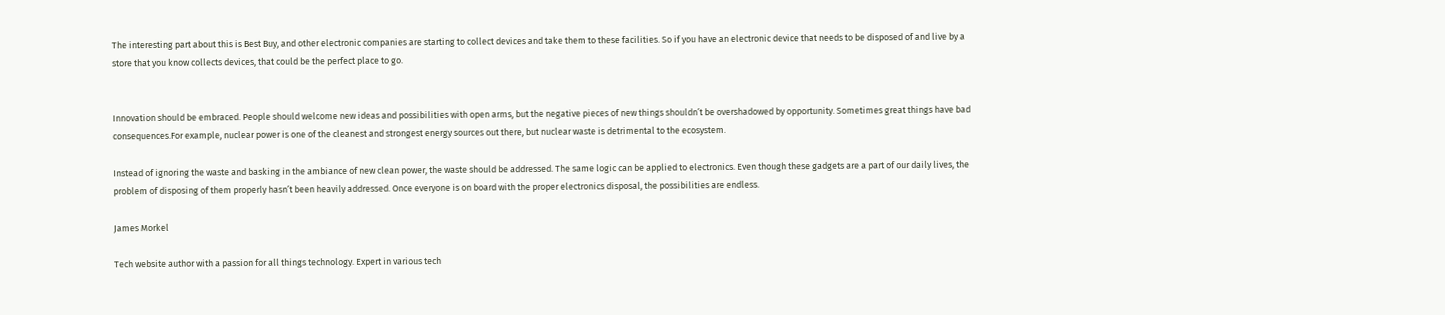The interesting part about this is Best Buy, and other electronic companies are starting to collect devices and take them to these facilities. So if you have an electronic device that needs to be disposed of and live by a store that you know collects devices, that could be the perfect place to go.


Innovation should be embraced. People should welcome new ideas and possibilities with open arms, but the negative pieces of new things shouldn’t be overshadowed by opportunity. Sometimes great things have bad consequences.For example, nuclear power is one of the cleanest and strongest energy sources out there, but nuclear waste is detrimental to the ecosystem.

Instead of ignoring the waste and basking in the ambiance of new clean power, the waste should be addressed. The same logic can be applied to electronics. Even though these gadgets are a part of our daily lives, the problem of disposing of them properly hasn’t been heavily addressed. Once everyone is on board with the proper electronics disposal, the possibilities are endless.

James Morkel

Tech website author with a passion for all things technology. Expert in various tech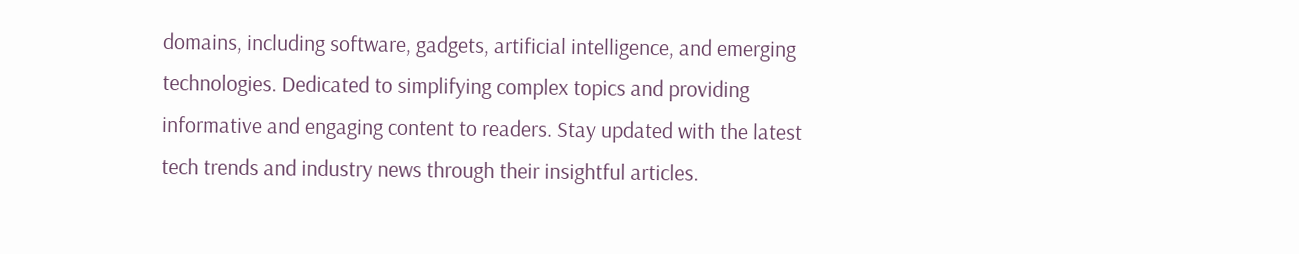domains, including software, gadgets, artificial intelligence, and emerging technologies. Dedicated to simplifying complex topics and providing informative and engaging content to readers. Stay updated with the latest tech trends and industry news through their insightful articles.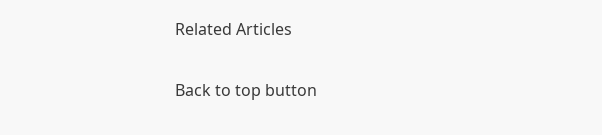Related Articles

Back to top button